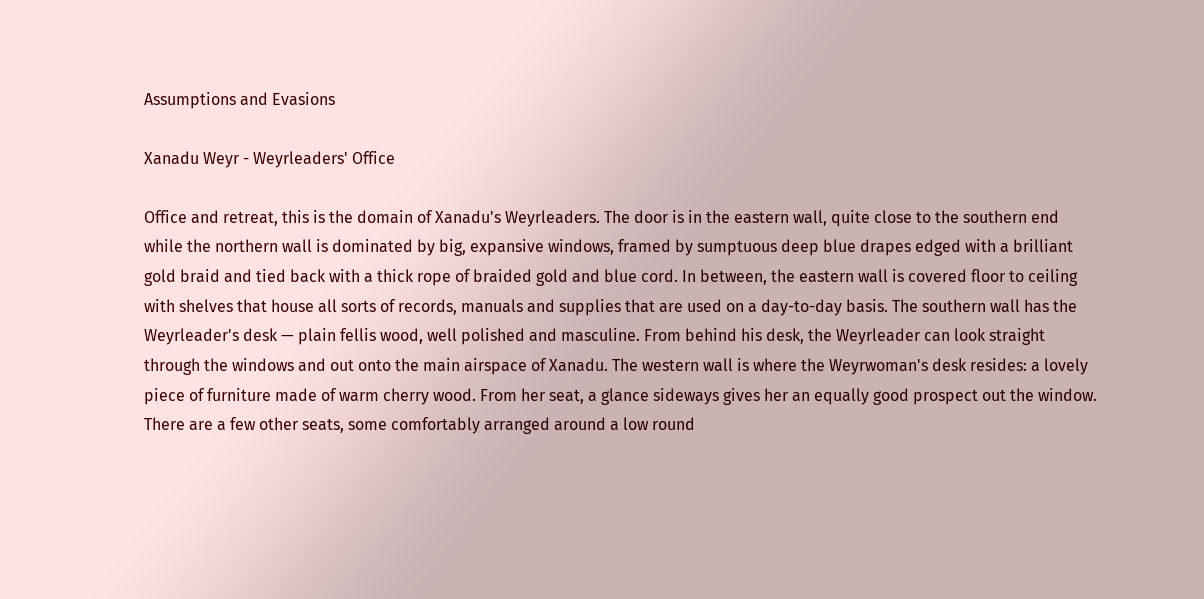Assumptions and Evasions

Xanadu Weyr - Weyrleaders' Office

Office and retreat, this is the domain of Xanadu's Weyrleaders. The door is in the eastern wall, quite close to the southern end while the northern wall is dominated by big, expansive windows, framed by sumptuous deep blue drapes edged with a brilliant gold braid and tied back with a thick rope of braided gold and blue cord. In between, the eastern wall is covered floor to ceiling with shelves that house all sorts of records, manuals and supplies that are used on a day-to-day basis. The southern wall has the Weyrleader's desk — plain fellis wood, well polished and masculine. From behind his desk, the Weyrleader can look straight through the windows and out onto the main airspace of Xanadu. The western wall is where the Weyrwoman's desk resides: a lovely piece of furniture made of warm cherry wood. From her seat, a glance sideways gives her an equally good prospect out the window. There are a few other seats, some comfortably arranged around a low round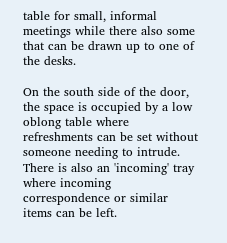table for small, informal meetings while there also some that can be drawn up to one of the desks.

On the south side of the door, the space is occupied by a low oblong table where refreshments can be set without someone needing to intrude. There is also an 'incoming' tray where incoming correspondence or similar items can be left.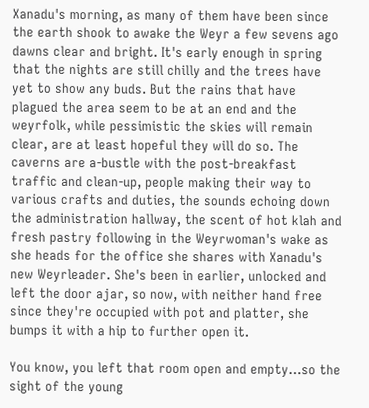Xanadu's morning, as many of them have been since the earth shook to awake the Weyr a few sevens ago dawns clear and bright. It's early enough in spring that the nights are still chilly and the trees have yet to show any buds. But the rains that have plagued the area seem to be at an end and the weyrfolk, while pessimistic the skies will remain clear, are at least hopeful they will do so. The caverns are a-bustle with the post-breakfast traffic and clean-up, people making their way to various crafts and duties, the sounds echoing down the administration hallway, the scent of hot klah and fresh pastry following in the Weyrwoman's wake as she heads for the office she shares with Xanadu's new Weyrleader. She's been in earlier, unlocked and left the door ajar, so now, with neither hand free since they're occupied with pot and platter, she bumps it with a hip to further open it.

You know, you left that room open and empty…so the sight of the young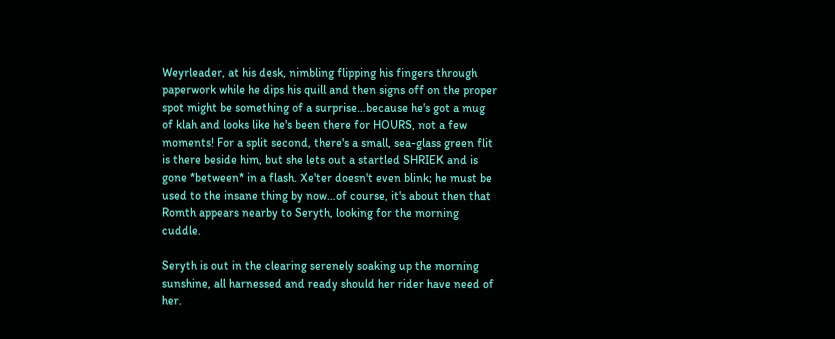Weyrleader, at his desk, nimbling flipping his fingers through paperwork while he dips his quill and then signs off on the proper spot might be something of a surprise…because he's got a mug of klah and looks like he's been there for HOURS, not a few moments! For a split second, there's a small, sea-glass green flit is there beside him, but she lets out a startled SHRIEK and is gone *between* in a flash. Xe'ter doesn't even blink; he must be used to the insane thing by now…of course, it's about then that Romth appears nearby to Seryth, looking for the morning cuddle.

Seryth is out in the clearing serenely soaking up the morning sunshine, all harnessed and ready should her rider have need of her.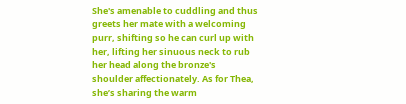She's amenable to cuddling and thus greets her mate with a welcoming purr, shifting so he can curl up with her, lifting her sinuous neck to rub her head along the bronze's shoulder affectionately. As for Thea, she’s sharing the warm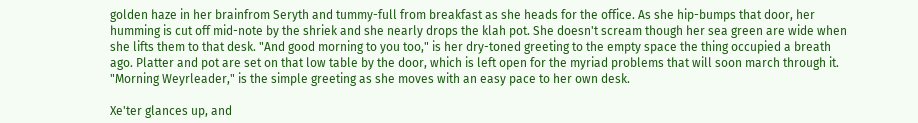golden haze in her brainfrom Seryth and tummy-full from breakfast as she heads for the office. As she hip-bumps that door, her humming is cut off mid-note by the shriek and she nearly drops the klah pot. She doesn't scream though her sea green are wide when she lifts them to that desk. "And good morning to you too," is her dry-toned greeting to the empty space the thing occupied a breath ago. Platter and pot are set on that low table by the door, which is left open for the myriad problems that will soon march through it. "Morning Weyrleader," is the simple greeting as she moves with an easy pace to her own desk.

Xe'ter glances up, and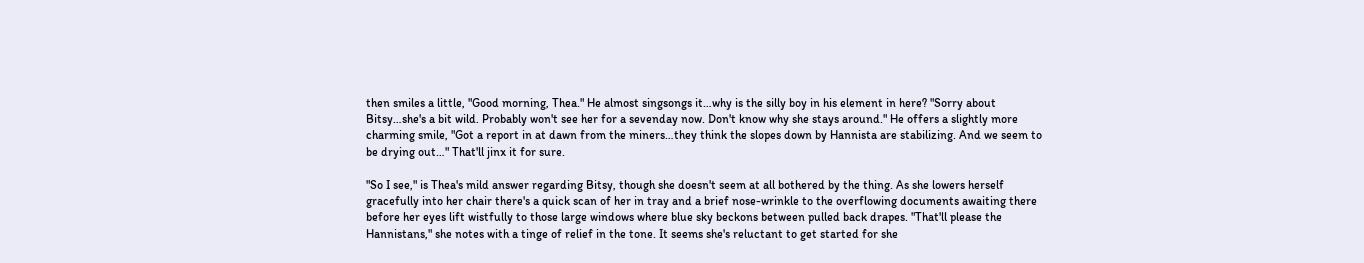then smiles a little, "Good morning, Thea." He almost singsongs it…why is the silly boy in his element in here? "Sorry about Bitsy…she's a bit wild. Probably won't see her for a sevenday now. Don't know why she stays around." He offers a slightly more charming smile, "Got a report in at dawn from the miners…they think the slopes down by Hannista are stabilizing. And we seem to be drying out…" That'll jinx it for sure.

"So I see," is Thea's mild answer regarding Bitsy, though she doesn't seem at all bothered by the thing. As she lowers herself gracefully into her chair there's a quick scan of her in tray and a brief nose-wrinkle to the overflowing documents awaiting there before her eyes lift wistfully to those large windows where blue sky beckons between pulled back drapes. "That'll please the Hannistans," she notes with a tinge of relief in the tone. It seems she's reluctant to get started for she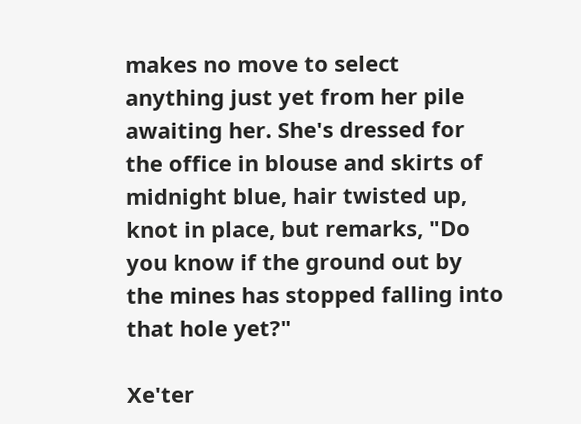makes no move to select anything just yet from her pile awaiting her. She's dressed for the office in blouse and skirts of midnight blue, hair twisted up, knot in place, but remarks, "Do you know if the ground out by the mines has stopped falling into that hole yet?"

Xe'ter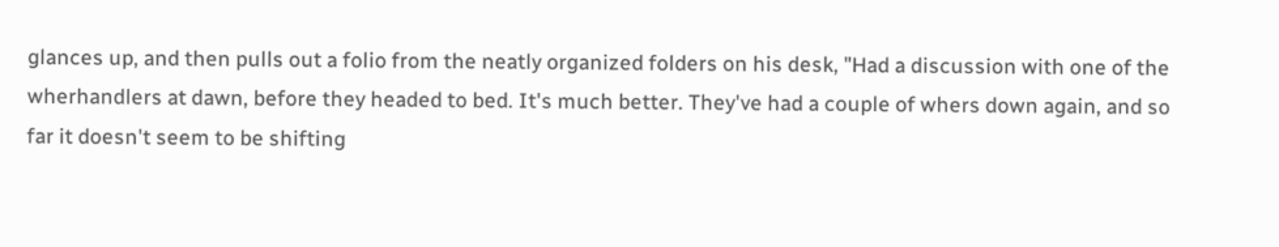glances up, and then pulls out a folio from the neatly organized folders on his desk, "Had a discussion with one of the wherhandlers at dawn, before they headed to bed. It's much better. They've had a couple of whers down again, and so far it doesn't seem to be shifting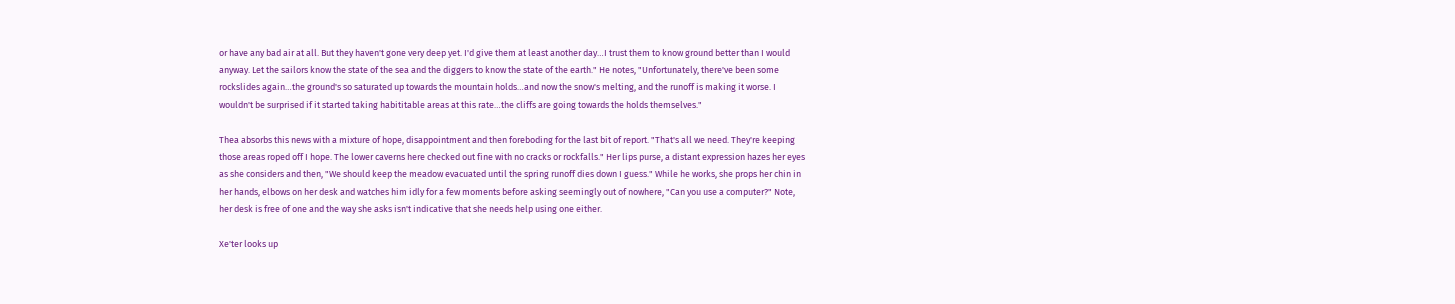or have any bad air at all. But they haven't gone very deep yet. I'd give them at least another day…I trust them to know ground better than I would anyway. Let the sailors know the state of the sea and the diggers to know the state of the earth." He notes, "Unfortunately, there've been some rockslides again…the ground's so saturated up towards the mountain holds…and now the snow's melting, and the runoff is making it worse. I wouldn't be surprised if it started taking habititable areas at this rate…the cliffs are going towards the holds themselves."

Thea absorbs this news with a mixture of hope, disappointment and then foreboding for the last bit of report. "That's all we need. They're keeping those areas roped off I hope. The lower caverns here checked out fine with no cracks or rockfalls." Her lips purse, a distant expression hazes her eyes as she considers and then, "We should keep the meadow evacuated until the spring runoff dies down I guess." While he works, she props her chin in her hands, elbows on her desk and watches him idly for a few moments before asking seemingly out of nowhere, "Can you use a computer?" Note, her desk is free of one and the way she asks isn't indicative that she needs help using one either.

Xe'ter looks up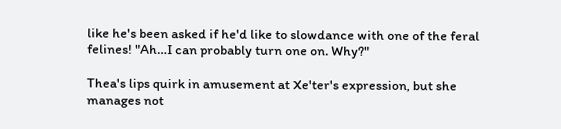like he's been asked if he'd like to slowdance with one of the feral felines! "Ah…I can probably turn one on. Why?"

Thea's lips quirk in amusement at Xe'ter's expression, but she manages not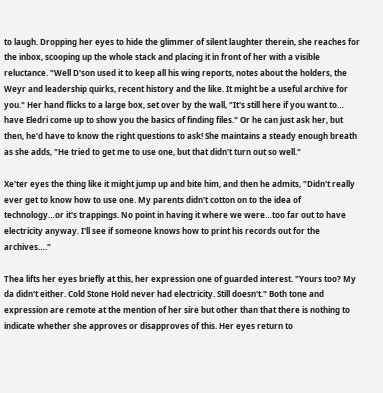to laugh. Dropping her eyes to hide the glimmer of silent laughter therein, she reaches for the inbox, scooping up the whole stack and placing it in front of her with a visible reluctance. "Well D'son used it to keep all his wing reports, notes about the holders, the Weyr and leadership quirks, recent history and the like. It might be a useful archive for you." Her hand flicks to a large box, set over by the wall, "It's still here if you want to… have Eledri come up to show you the basics of finding files." Or he can just ask her, but then, he'd have to know the right questions to ask! She maintains a steady enough breath as she adds, "He tried to get me to use one, but that didn't turn out so well."

Xe'ter eyes the thing like it might jump up and bite him, and then he admits, "Didn't really ever get to know how to use one. My parents didn't cotton on to the idea of technology…or it's trappings. No point in having it where we were…too far out to have electricity anyway. I'll see if someone knows how to print his records out for the archives…."

Thea lifts her eyes briefly at this, her expression one of guarded interest. "Yours too? My da didn't either. Cold Stone Hold never had electricity. Still doesn't." Both tone and expression are remote at the mention of her sire but other than that there is nothing to indicate whether she approves or disapproves of this. Her eyes return to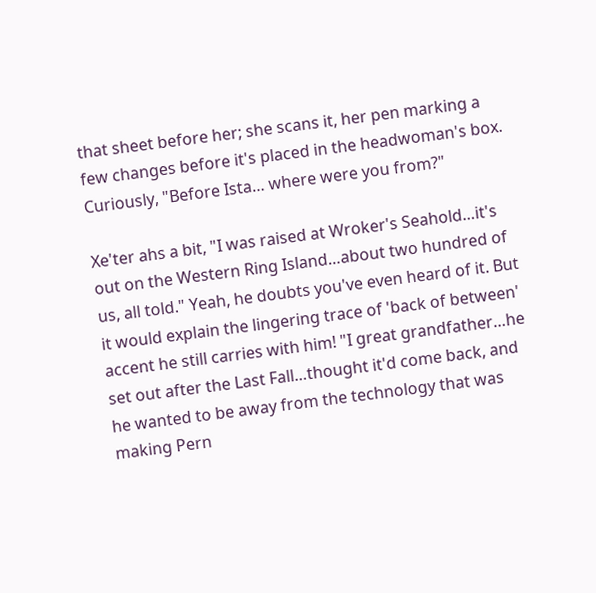that sheet before her; she scans it, her pen marking a few changes before it's placed in the headwoman's box. Curiously, "Before Ista… where were you from?"

Xe'ter ahs a bit, "I was raised at Wroker's Seahold…it's out on the Western Ring Island…about two hundred of us, all told." Yeah, he doubts you've even heard of it. But it would explain the lingering trace of 'back of between' accent he still carries with him! "I great grandfather…he set out after the Last Fall…thought it'd come back, and he wanted to be away from the technology that was making Pern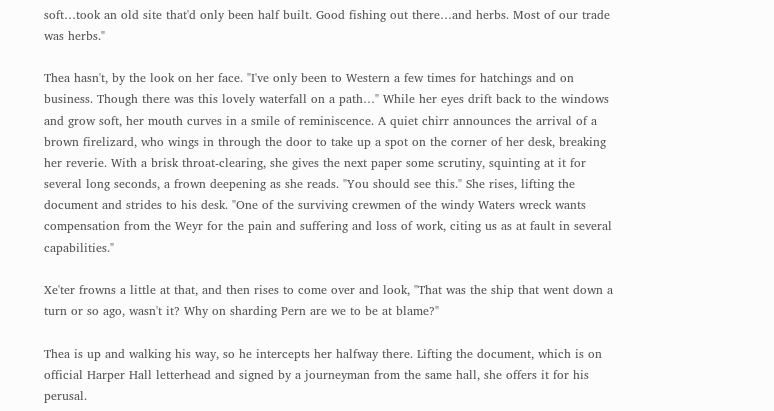soft…took an old site that'd only been half built. Good fishing out there…and herbs. Most of our trade was herbs."

Thea hasn't, by the look on her face. "I've only been to Western a few times for hatchings and on business. Though there was this lovely waterfall on a path…" While her eyes drift back to the windows and grow soft, her mouth curves in a smile of reminiscence. A quiet chirr announces the arrival of a brown firelizard, who wings in through the door to take up a spot on the corner of her desk, breaking her reverie. With a brisk throat-clearing, she gives the next paper some scrutiny, squinting at it for several long seconds, a frown deepening as she reads. "You should see this." She rises, lifting the document and strides to his desk. "One of the surviving crewmen of the windy Waters wreck wants compensation from the Weyr for the pain and suffering and loss of work, citing us as at fault in several capabilities."

Xe'ter frowns a little at that, and then rises to come over and look, "That was the ship that went down a turn or so ago, wasn't it? Why on sharding Pern are we to be at blame?"

Thea is up and walking his way, so he intercepts her halfway there. Lifting the document, which is on official Harper Hall letterhead and signed by a journeyman from the same hall, she offers it for his perusal.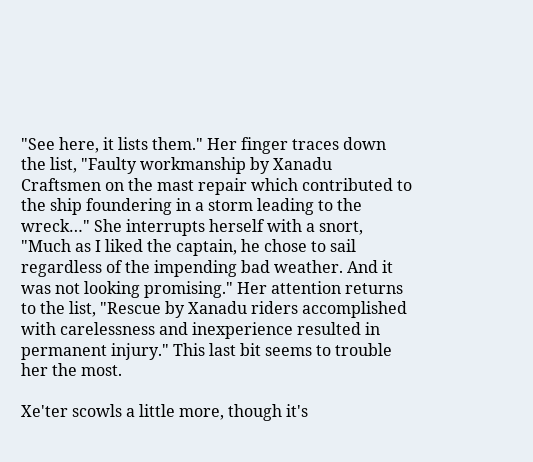"See here, it lists them." Her finger traces down the list, "Faulty workmanship by Xanadu Craftsmen on the mast repair which contributed to the ship foundering in a storm leading to the wreck…" She interrupts herself with a snort, "Much as I liked the captain, he chose to sail regardless of the impending bad weather. And it was not looking promising." Her attention returns to the list, "Rescue by Xanadu riders accomplished with carelessness and inexperience resulted in permanent injury." This last bit seems to trouble her the most.

Xe'ter scowls a little more, though it's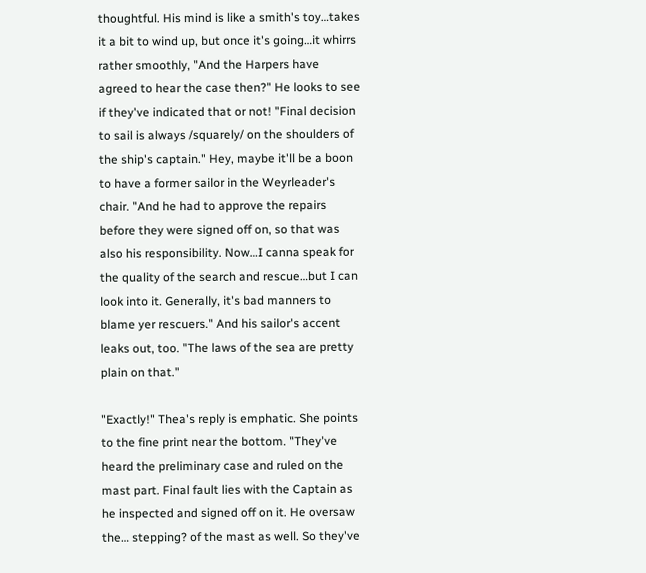thoughtful. His mind is like a smith's toy…takes it a bit to wind up, but once it's going…it whirrs rather smoothly, "And the Harpers have agreed to hear the case then?" He looks to see if they've indicated that or not! "Final decision to sail is always /squarely/ on the shoulders of the ship's captain." Hey, maybe it'll be a boon to have a former sailor in the Weyrleader's chair. "And he had to approve the repairs before they were signed off on, so that was also his responsibility. Now…I canna speak for the quality of the search and rescue…but I can look into it. Generally, it's bad manners to blame yer rescuers." And his sailor's accent leaks out, too. "The laws of the sea are pretty plain on that."

"Exactly!" Thea's reply is emphatic. She points to the fine print near the bottom. "They've heard the preliminary case and ruled on the mast part. Final fault lies with the Captain as he inspected and signed off on it. He oversaw the… stepping? of the mast as well. So they've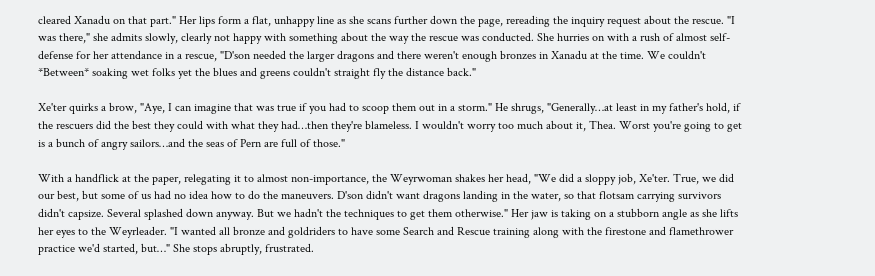cleared Xanadu on that part." Her lips form a flat, unhappy line as she scans further down the page, rereading the inquiry request about the rescue. "I was there," she admits slowly, clearly not happy with something about the way the rescue was conducted. She hurries on with a rush of almost self-defense for her attendance in a rescue, "D'son needed the larger dragons and there weren't enough bronzes in Xanadu at the time. We couldn't *Between* soaking wet folks yet the blues and greens couldn't straight fly the distance back."

Xe'ter quirks a brow, "Aye, I can imagine that was true if you had to scoop them out in a storm." He shrugs, "Generally…at least in my father's hold, if the rescuers did the best they could with what they had…then they're blameless. I wouldn't worry too much about it, Thea. Worst you're going to get is a bunch of angry sailors…and the seas of Pern are full of those."

With a handflick at the paper, relegating it to almost non-importance, the Weyrwoman shakes her head, "We did a sloppy job, Xe'ter. True, we did our best, but some of us had no idea how to do the maneuvers. D'son didn't want dragons landing in the water, so that flotsam carrying survivors didn't capsize. Several splashed down anyway. But we hadn't the techniques to get them otherwise." Her jaw is taking on a stubborn angle as she lifts her eyes to the Weyrleader. "I wanted all bronze and goldriders to have some Search and Rescue training along with the firestone and flamethrower practice we'd started, but…" She stops abruptly, frustrated.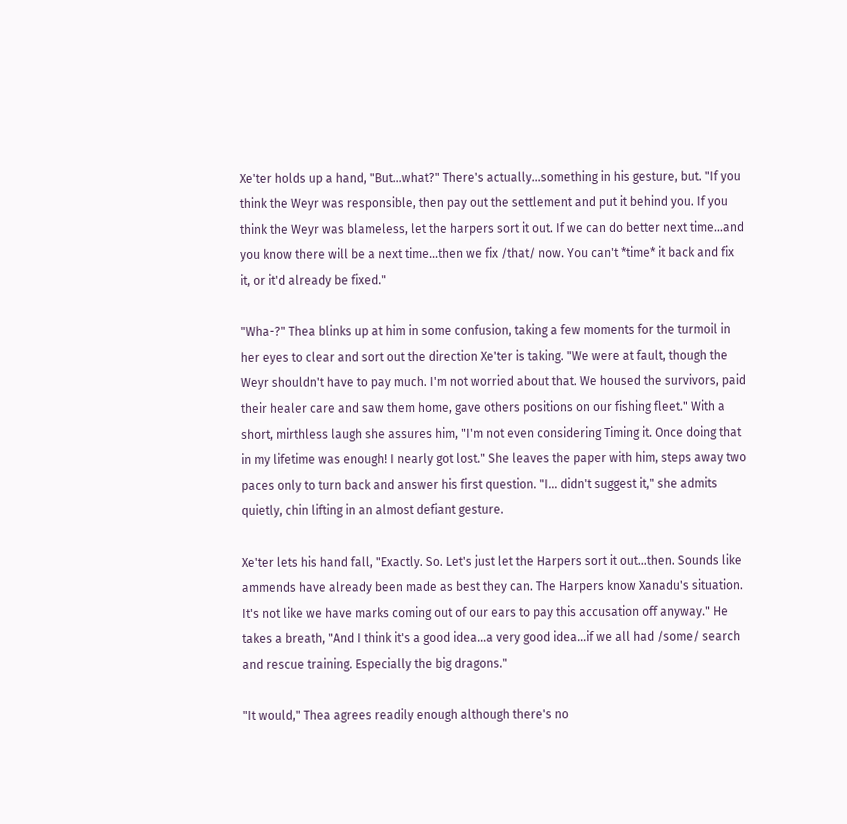Xe'ter holds up a hand, "But…what?" There's actually…something in his gesture, but. "If you think the Weyr was responsible, then pay out the settlement and put it behind you. If you think the Weyr was blameless, let the harpers sort it out. If we can do better next time…and you know there will be a next time…then we fix /that/ now. You can't *time* it back and fix it, or it'd already be fixed."

"Wha-?" Thea blinks up at him in some confusion, taking a few moments for the turmoil in her eyes to clear and sort out the direction Xe'ter is taking. "We were at fault, though the Weyr shouldn't have to pay much. I'm not worried about that. We housed the survivors, paid their healer care and saw them home, gave others positions on our fishing fleet." With a short, mirthless laugh she assures him, "I'm not even considering Timing it. Once doing that in my lifetime was enough! I nearly got lost." She leaves the paper with him, steps away two paces only to turn back and answer his first question. "I… didn't suggest it," she admits quietly, chin lifting in an almost defiant gesture.

Xe'ter lets his hand fall, "Exactly. So. Let's just let the Harpers sort it out…then. Sounds like ammends have already been made as best they can. The Harpers know Xanadu's situation. It's not like we have marks coming out of our ears to pay this accusation off anyway." He takes a breath, "And I think it's a good idea…a very good idea…if we all had /some/ search and rescue training. Especially the big dragons."

"It would," Thea agrees readily enough although there's no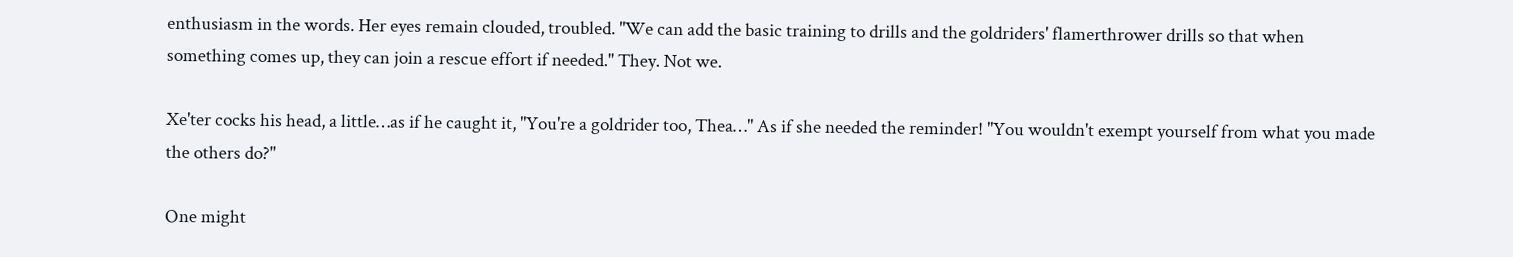enthusiasm in the words. Her eyes remain clouded, troubled. "We can add the basic training to drills and the goldriders' flamerthrower drills so that when something comes up, they can join a rescue effort if needed." They. Not we.

Xe'ter cocks his head, a little…as if he caught it, "You're a goldrider too, Thea…" As if she needed the reminder! "You wouldn't exempt yourself from what you made the others do?"

One might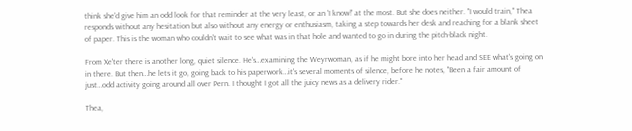think she'd give him an odd look for that reminder at the very least, or an 'I know!' at the most. But she does neither. "I would train," Thea responds without any hesitation but also without any energy or enthusiasm, taking a step towards her desk and reaching for a blank sheet of paper. This is the woman who couldn't wait to see what was in that hole and wanted to go in during the pitch-black night.

From Xe'ter there is another long, quiet silence. He's…examining the Weyrwoman, as if he might bore into her head and SEE what's going on in there. But then…he lets it go, going back to his paperwork…it's several moments of silence, before he notes, "Been a fair amount of just…odd activity going around all over Pern. I thought I got all the juicy news as a delivery rider."

Thea,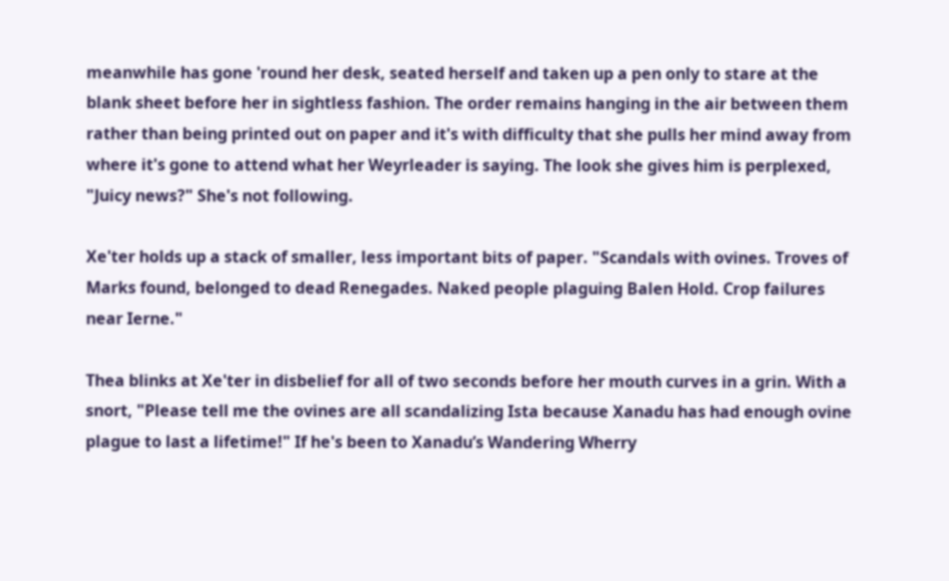meanwhile has gone 'round her desk, seated herself and taken up a pen only to stare at the blank sheet before her in sightless fashion. The order remains hanging in the air between them rather than being printed out on paper and it's with difficulty that she pulls her mind away from where it's gone to attend what her Weyrleader is saying. The look she gives him is perplexed, "Juicy news?" She's not following.

Xe'ter holds up a stack of smaller, less important bits of paper. "Scandals with ovines. Troves of Marks found, belonged to dead Renegades. Naked people plaguing Balen Hold. Crop failures near Ierne."

Thea blinks at Xe'ter in disbelief for all of two seconds before her mouth curves in a grin. With a snort, "Please tell me the ovines are all scandalizing Ista because Xanadu has had enough ovine plague to last a lifetime!" If he's been to Xanadu’s Wandering Wherry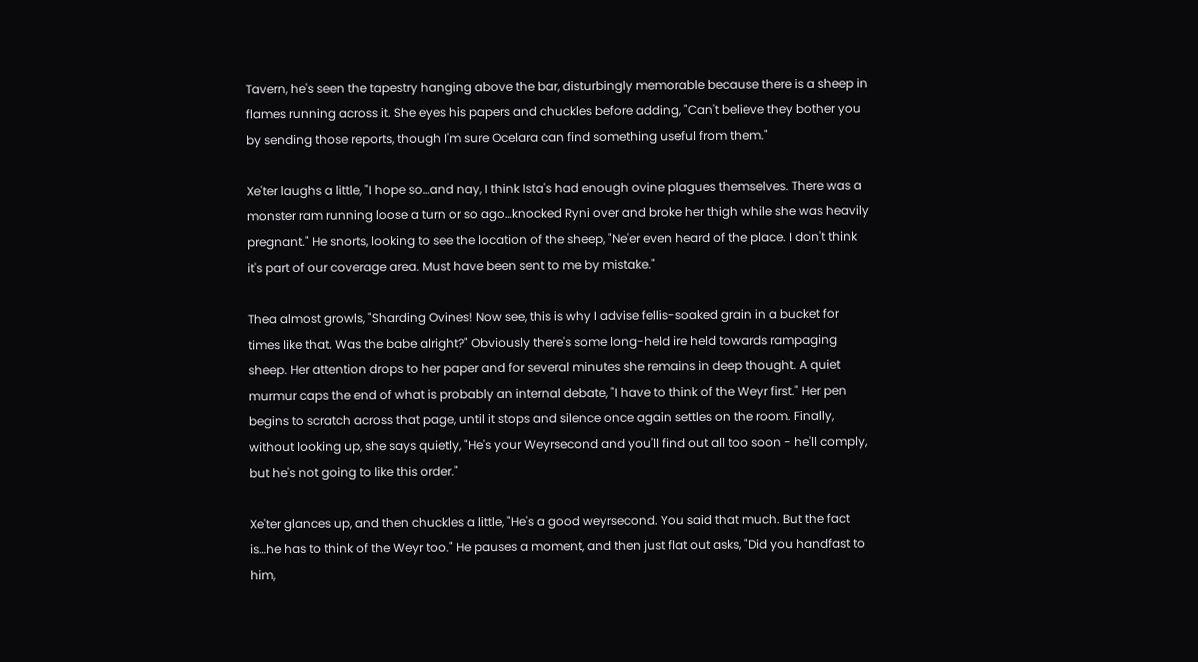Tavern, he's seen the tapestry hanging above the bar, disturbingly memorable because there is a sheep in flames running across it. She eyes his papers and chuckles before adding, "Can't believe they bother you by sending those reports, though I'm sure Ocelara can find something useful from them."

Xe'ter laughs a little, "I hope so…and nay, I think Ista's had enough ovine plagues themselves. There was a monster ram running loose a turn or so ago…knocked Ryni over and broke her thigh while she was heavily pregnant." He snorts, looking to see the location of the sheep, "Ne'er even heard of the place. I don't think it's part of our coverage area. Must have been sent to me by mistake."

Thea almost growls, "Sharding Ovines! Now see, this is why I advise fellis-soaked grain in a bucket for times like that. Was the babe alright?" Obviously there's some long-held ire held towards rampaging sheep. Her attention drops to her paper and for several minutes she remains in deep thought. A quiet murmur caps the end of what is probably an internal debate, "I have to think of the Weyr first." Her pen begins to scratch across that page, until it stops and silence once again settles on the room. Finally, without looking up, she says quietly, "He's your Weyrsecond and you'll find out all too soon - he'll comply, but he's not going to like this order."

Xe'ter glances up, and then chuckles a little, "He's a good weyrsecond. You said that much. But the fact is…he has to think of the Weyr too." He pauses a moment, and then just flat out asks, "Did you handfast to him,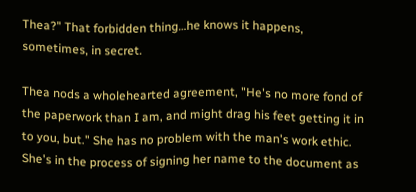Thea?" That forbidden thing…he knows it happens, sometimes, in secret.

Thea nods a wholehearted agreement, "He's no more fond of the paperwork than I am, and might drag his feet getting it in to you, but." She has no problem with the man's work ethic. She's in the process of signing her name to the document as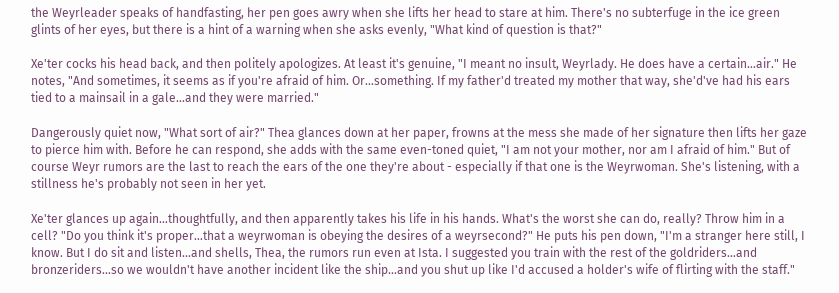the Weyrleader speaks of handfasting, her pen goes awry when she lifts her head to stare at him. There's no subterfuge in the ice green glints of her eyes, but there is a hint of a warning when she asks evenly, "What kind of question is that?"

Xe'ter cocks his head back, and then politely apologizes. At least it's genuine, "I meant no insult, Weyrlady. He does have a certain…air." He notes, "And sometimes, it seems as if you're afraid of him. Or…something. If my father'd treated my mother that way, she'd've had his ears tied to a mainsail in a gale…and they were married."

Dangerously quiet now, "What sort of air?" Thea glances down at her paper, frowns at the mess she made of her signature then lifts her gaze to pierce him with. Before he can respond, she adds with the same even-toned quiet, "I am not your mother, nor am I afraid of him." But of course Weyr rumors are the last to reach the ears of the one they're about - especially if that one is the Weyrwoman. She's listening, with a stillness he's probably not seen in her yet.

Xe'ter glances up again…thoughtfully, and then apparently takes his life in his hands. What's the worst she can do, really? Throw him in a cell? "Do you think it's proper…that a weyrwoman is obeying the desires of a weyrsecond?" He puts his pen down, "I'm a stranger here still, I know. But I do sit and listen…and shells, Thea, the rumors run even at Ista. I suggested you train with the rest of the goldriders…and bronzeriders…so we wouldn't have another incident like the ship…and you shut up like I'd accused a holder's wife of flirting with the staff."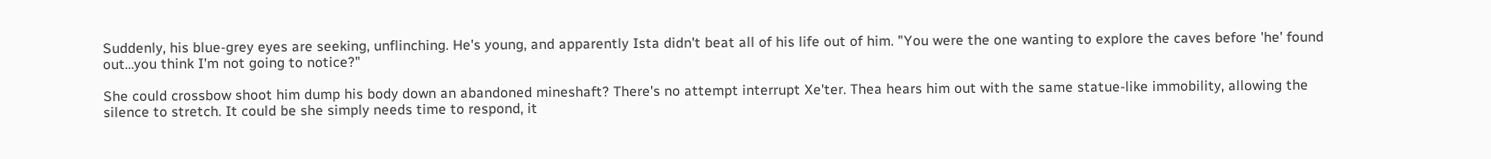Suddenly, his blue-grey eyes are seeking, unflinching. He's young, and apparently Ista didn't beat all of his life out of him. "You were the one wanting to explore the caves before 'he' found out…you think I'm not going to notice?"

She could crossbow shoot him dump his body down an abandoned mineshaft? There's no attempt interrupt Xe'ter. Thea hears him out with the same statue-like immobility, allowing the silence to stretch. It could be she simply needs time to respond, it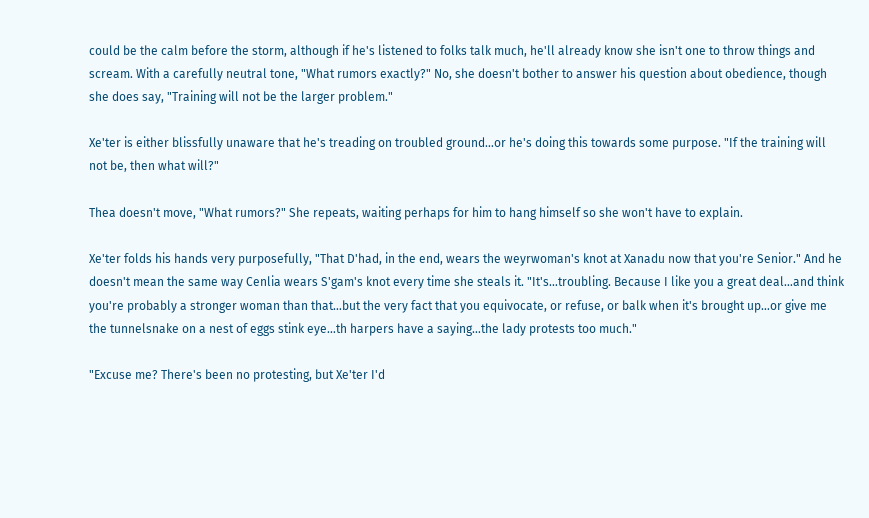could be the calm before the storm, although if he's listened to folks talk much, he'll already know she isn't one to throw things and scream. With a carefully neutral tone, "What rumors exactly?" No, she doesn't bother to answer his question about obedience, though she does say, "Training will not be the larger problem."

Xe'ter is either blissfully unaware that he's treading on troubled ground…or he's doing this towards some purpose. "If the training will not be, then what will?"

Thea doesn't move, "What rumors?" She repeats, waiting perhaps for him to hang himself so she won't have to explain.

Xe'ter folds his hands very purposefully, "That D'had, in the end, wears the weyrwoman's knot at Xanadu now that you're Senior." And he doesn't mean the same way Cenlia wears S'gam's knot every time she steals it. "It's…troubling. Because I like you a great deal…and think you're probably a stronger woman than that…but the very fact that you equivocate, or refuse, or balk when it's brought up…or give me the tunnelsnake on a nest of eggs stink eye…th harpers have a saying…the lady protests too much."

"Excuse me? There's been no protesting, but Xe'ter I'd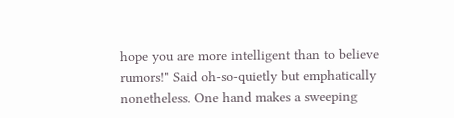hope you are more intelligent than to believe rumors!" Said oh-so-quietly but emphatically nonetheless. One hand makes a sweeping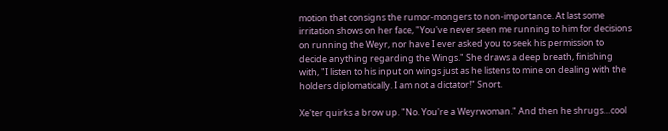motion that consigns the rumor-mongers to non-importance. At last some irritation shows on her face, "You've never seen me running to him for decisions on running the Weyr, nor have I ever asked you to seek his permission to decide anything regarding the Wings." She draws a deep breath, finishing with, "I listen to his input on wings just as he listens to mine on dealing with the holders diplomatically. I am not a dictator!" Snort.

Xe'ter quirks a brow up. "No. You're a Weyrwoman." And then he shrugs…cool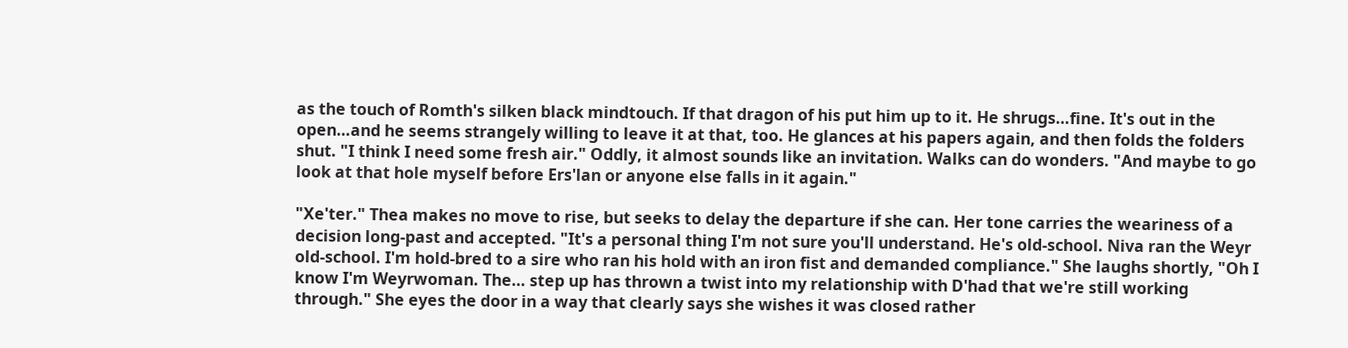as the touch of Romth's silken black mindtouch. If that dragon of his put him up to it. He shrugs…fine. It's out in the open…and he seems strangely willing to leave it at that, too. He glances at his papers again, and then folds the folders shut. "I think I need some fresh air." Oddly, it almost sounds like an invitation. Walks can do wonders. "And maybe to go look at that hole myself before Ers'lan or anyone else falls in it again."

"Xe'ter." Thea makes no move to rise, but seeks to delay the departure if she can. Her tone carries the weariness of a decision long-past and accepted. "It's a personal thing I'm not sure you'll understand. He's old-school. Niva ran the Weyr old-school. I'm hold-bred to a sire who ran his hold with an iron fist and demanded compliance." She laughs shortly, "Oh I know I'm Weyrwoman. The… step up has thrown a twist into my relationship with D'had that we're still working through." She eyes the door in a way that clearly says she wishes it was closed rather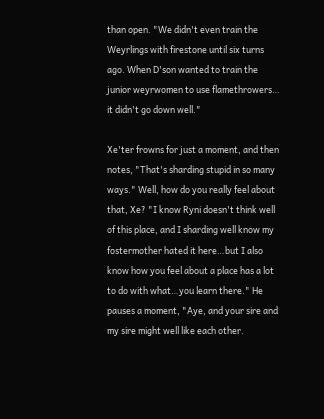than open. "We didn't even train the Weyrlings with firestone until six turns ago. When D'son wanted to train the junior weyrwomen to use flamethrowers… it didn't go down well."

Xe'ter frowns for just a moment, and then notes, "That's sharding stupid in so many ways." Well, how do you really feel about that, Xe? "I know Ryni doesn't think well of this place, and I sharding well know my fostermother hated it here…but I also know how you feel about a place has a lot to do with what…you learn there." He pauses a moment, "Aye, and your sire and my sire might well like each other.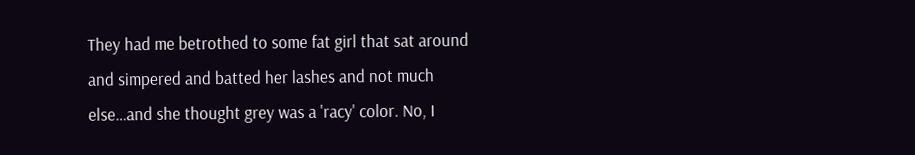They had me betrothed to some fat girl that sat around and simpered and batted her lashes and not much else…and she thought grey was a 'racy' color. No, I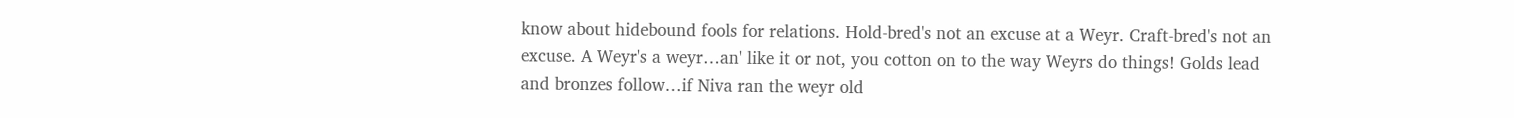know about hidebound fools for relations. Hold-bred's not an excuse at a Weyr. Craft-bred's not an excuse. A Weyr's a weyr…an' like it or not, you cotton on to the way Weyrs do things! Golds lead and bronzes follow…if Niva ran the weyr old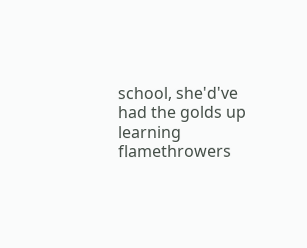school, she'd've had the golds up learning flamethrowers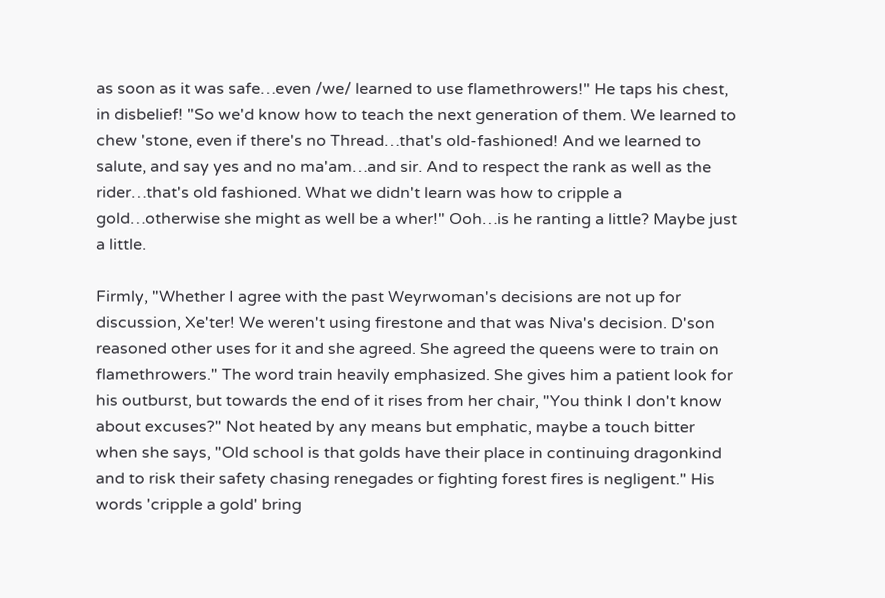as soon as it was safe…even /we/ learned to use flamethrowers!" He taps his chest, in disbelief! "So we'd know how to teach the next generation of them. We learned to chew 'stone, even if there's no Thread…that's old-fashioned! And we learned to salute, and say yes and no ma'am…and sir. And to respect the rank as well as the rider…that's old fashioned. What we didn't learn was how to cripple a gold…otherwise she might as well be a wher!" Ooh…is he ranting a little? Maybe just a little.

Firmly, "Whether I agree with the past Weyrwoman's decisions are not up for discussion, Xe'ter! We weren't using firestone and that was Niva's decision. D'son reasoned other uses for it and she agreed. She agreed the queens were to train on flamethrowers." The word train heavily emphasized. She gives him a patient look for his outburst, but towards the end of it rises from her chair, "You think I don't know about excuses?" Not heated by any means but emphatic, maybe a touch bitter when she says, "Old school is that golds have their place in continuing dragonkind and to risk their safety chasing renegades or fighting forest fires is negligent." His words 'cripple a gold' bring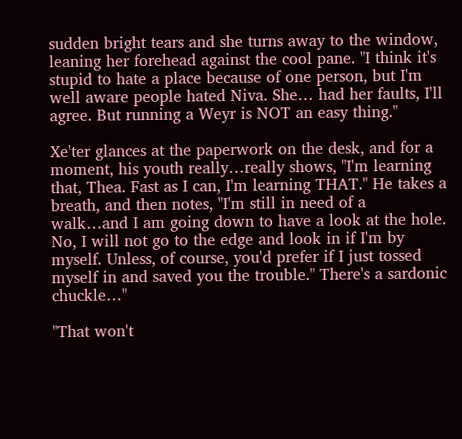sudden bright tears and she turns away to the window, leaning her forehead against the cool pane. "I think it's stupid to hate a place because of one person, but I'm well aware people hated Niva. She… had her faults, I'll agree. But running a Weyr is NOT an easy thing."

Xe'ter glances at the paperwork on the desk, and for a moment, his youth really…really shows, "I'm learning that, Thea. Fast as I can, I'm learning THAT." He takes a breath, and then notes, "I'm still in need of a walk…and I am going down to have a look at the hole. No, I will not go to the edge and look in if I'm by myself. Unless, of course, you'd prefer if I just tossed myself in and saved you the trouble." There's a sardonic chuckle…"

"That won't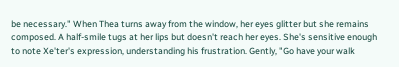be necessary." When Thea turns away from the window, her eyes glitter but she remains composed. A half-smile tugs at her lips but doesn't reach her eyes. She's sensitive enough to note Xe'ter's expression, understanding his frustration. Gently, "Go have your walk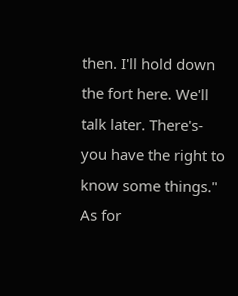then. I'll hold down the fort here. We'll talk later. There's- you have the right to know some things." As for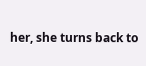her, she turns back to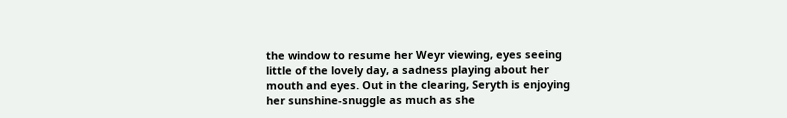the window to resume her Weyr viewing, eyes seeing little of the lovely day, a sadness playing about her mouth and eyes. Out in the clearing, Seryth is enjoying her sunshine-snuggle as much as she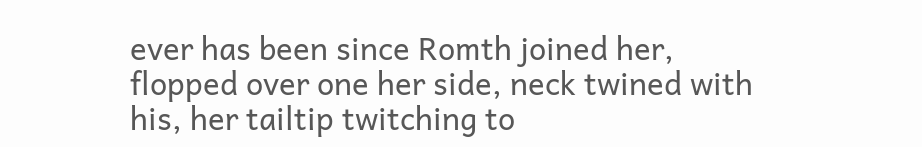ever has been since Romth joined her, flopped over one her side, neck twined with his, her tailtip twitching to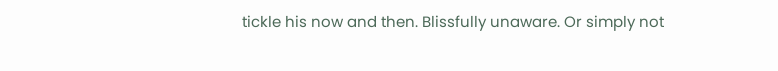tickle his now and then. Blissfully unaware. Or simply not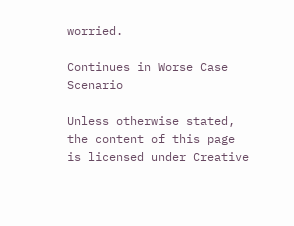worried.

Continues in Worse Case Scenario

Unless otherwise stated, the content of this page is licensed under Creative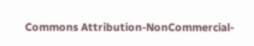Commons Attribution-NonCommercial-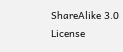ShareAlike 3.0 License